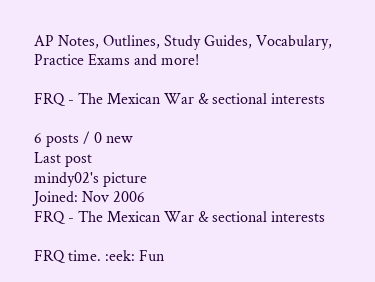AP Notes, Outlines, Study Guides, Vocabulary, Practice Exams and more!

FRQ - The Mexican War & sectional interests

6 posts / 0 new
Last post
mindy02's picture
Joined: Nov 2006
FRQ - The Mexican War & sectional interests

FRQ time. :eek: Fun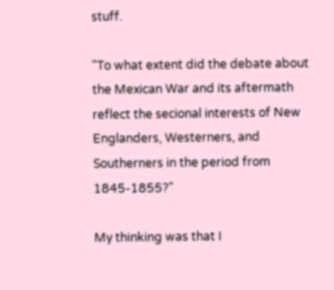stuff.

"To what extent did the debate about the Mexican War and its aftermath reflect the secional interests of New Englanders, Westerners, and Southerners in the period from 1845-1855?"

My thinking was that I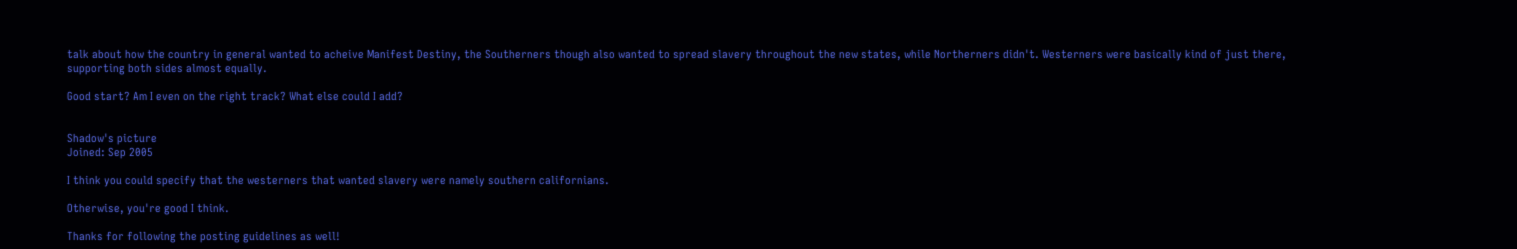talk about how the country in general wanted to acheive Manifest Destiny, the Southerners though also wanted to spread slavery throughout the new states, while Northerners didn't. Westerners were basically kind of just there, supporting both sides almost equally.

Good start? Am I even on the right track? What else could I add?


Shadow's picture
Joined: Sep 2005

I think you could specify that the westerners that wanted slavery were namely southern californians.

Otherwise, you're good I think.

Thanks for following the posting guidelines as well!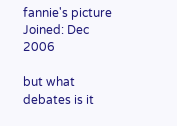fannie's picture
Joined: Dec 2006

but what debates is it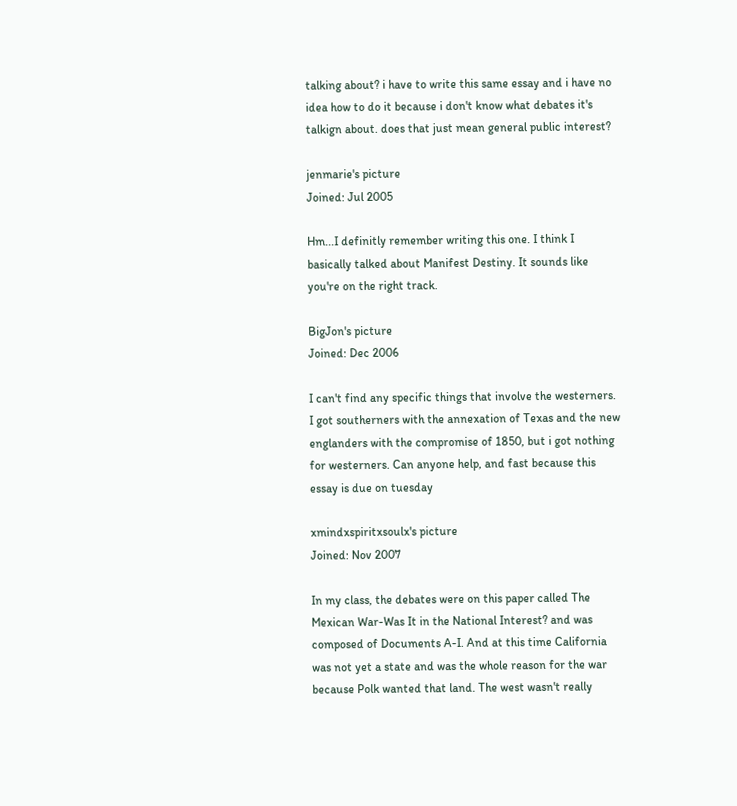talking about? i have to write this same essay and i have no idea how to do it because i don't know what debates it's talkign about. does that just mean general public interest?

jenmarie's picture
Joined: Jul 2005

Hm...I definitly remember writing this one. I think I basically talked about Manifest Destiny. It sounds like you're on the right track.

BigJon's picture
Joined: Dec 2006

I can't find any specific things that involve the westerners. I got southerners with the annexation of Texas and the new englanders with the compromise of 1850, but i got nothing for westerners. Can anyone help, and fast because this essay is due on tuesday

xmindxspiritxsoulx's picture
Joined: Nov 2007

In my class, the debates were on this paper called The Mexican War-Was It in the National Interest? and was composed of Documents A-I. And at this time California was not yet a state and was the whole reason for the war because Polk wanted that land. The west wasn't really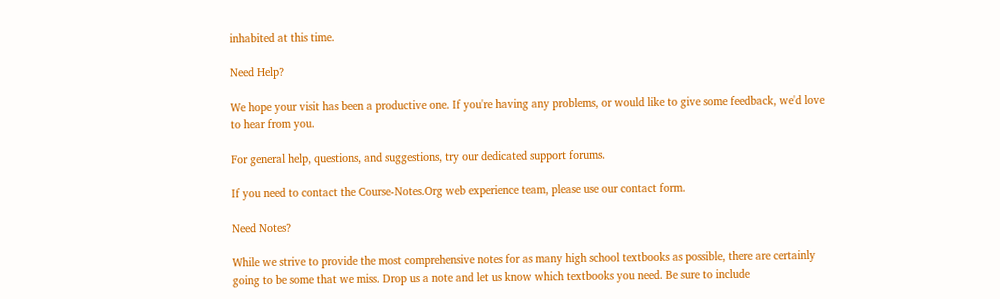inhabited at this time.

Need Help?

We hope your visit has been a productive one. If you're having any problems, or would like to give some feedback, we'd love to hear from you.

For general help, questions, and suggestions, try our dedicated support forums.

If you need to contact the Course-Notes.Org web experience team, please use our contact form.

Need Notes?

While we strive to provide the most comprehensive notes for as many high school textbooks as possible, there are certainly going to be some that we miss. Drop us a note and let us know which textbooks you need. Be sure to include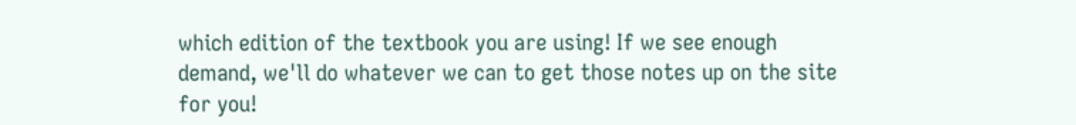which edition of the textbook you are using! If we see enough demand, we'll do whatever we can to get those notes up on the site for you!